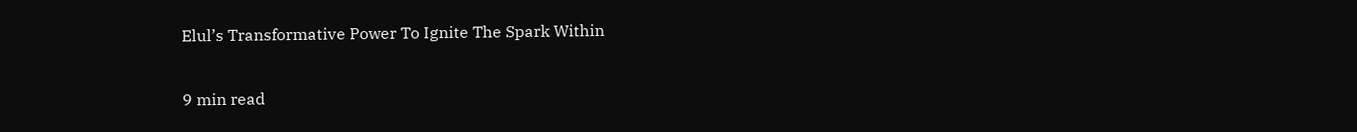Elul’s Transformative Power To Ignite The Spark Within

9 min read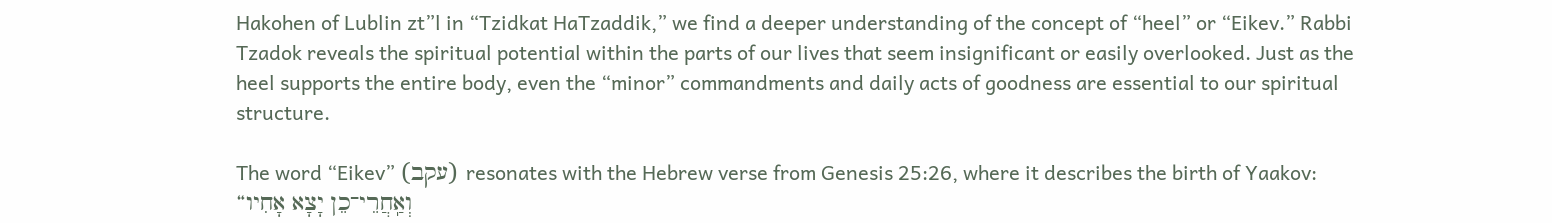Hakohen of Lublin zt”l in “Tzidkat HaTzaddik,” we find a deeper understanding of the concept of “heel” or “Eikev.” Rabbi Tzadok reveals the spiritual potential within the parts of our lives that seem insignificant or easily overlooked. Just as the heel supports the entire body, even the “minor” commandments and daily acts of goodness are essential to our spiritual structure.

The word “Eikev” (עקב) resonates with the Hebrew verse from Genesis 25:26, where it describes the birth of Yaakov: “וְאַֽחֲרֵי־כֵן יָצָא אָחִיו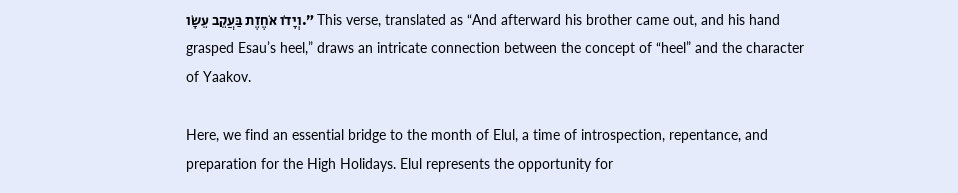וְיָדֹו אֹחֶזֶת בַּעֲקֵב עֵשָׂו.” This verse, translated as “And afterward his brother came out, and his hand grasped Esau’s heel,” draws an intricate connection between the concept of “heel” and the character of Yaakov.

Here, we find an essential bridge to the month of Elul, a time of introspection, repentance, and preparation for the High Holidays. Elul represents the opportunity for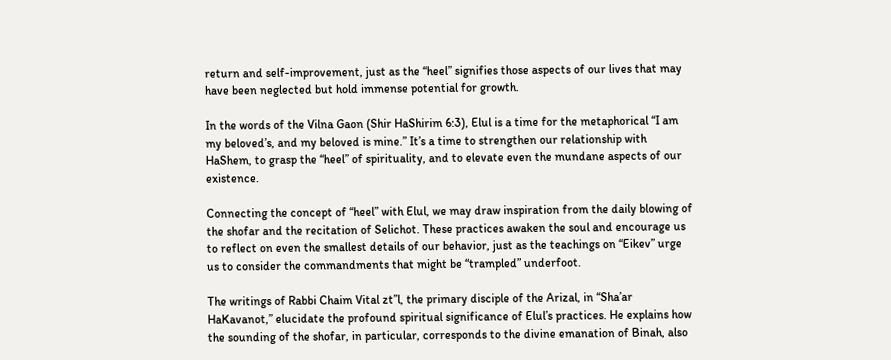return and self-improvement, just as the “heel” signifies those aspects of our lives that may have been neglected but hold immense potential for growth.

In the words of the Vilna Gaon (Shir HaShirim 6:3), Elul is a time for the metaphorical “I am my beloved’s, and my beloved is mine.” It’s a time to strengthen our relationship with HaShem, to grasp the “heel” of spirituality, and to elevate even the mundane aspects of our existence.

Connecting the concept of “heel” with Elul, we may draw inspiration from the daily blowing of the shofar and the recitation of Selichot. These practices awaken the soul and encourage us to reflect on even the smallest details of our behavior, just as the teachings on “Eikev” urge us to consider the commandments that might be “trampled” underfoot.

The writings of Rabbi Chaim Vital zt”l, the primary disciple of the Arizal, in “Sha’ar HaKavanot,” elucidate the profound spiritual significance of Elul’s practices. He explains how the sounding of the shofar, in particular, corresponds to the divine emanation of Binah, also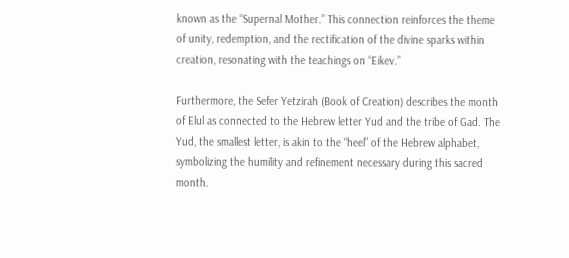known as the “Supernal Mother.” This connection reinforces the theme of unity, redemption, and the rectification of the divine sparks within creation, resonating with the teachings on “Eikev.”

Furthermore, the Sefer Yetzirah (Book of Creation) describes the month of Elul as connected to the Hebrew letter Yud and the tribe of Gad. The Yud, the smallest letter, is akin to the “heel” of the Hebrew alphabet, symbolizing the humility and refinement necessary during this sacred month.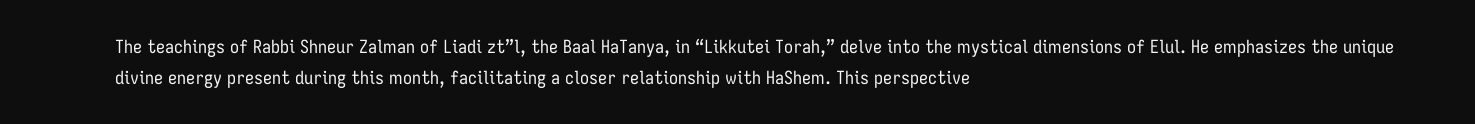The teachings of Rabbi Shneur Zalman of Liadi zt”l, the Baal HaTanya, in “Likkutei Torah,” delve into the mystical dimensions of Elul. He emphasizes the unique divine energy present during this month, facilitating a closer relationship with HaShem. This perspective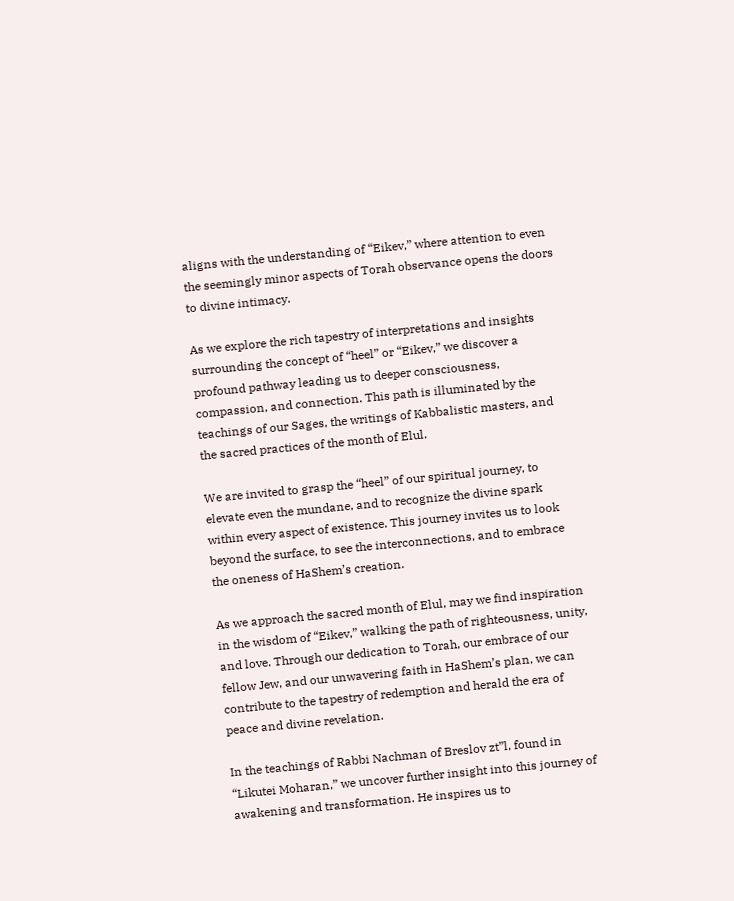aligns with the understanding of “Eikev,” where attention to even the seemingly minor aspects of Torah observance opens the doors to divine intimacy.

As we explore the rich tapestry of interpretations and insights surrounding the concept of “heel” or “Eikev,” we discover a profound pathway leading us to deeper consciousness, compassion, and connection. This path is illuminated by the teachings of our Sages, the writings of Kabbalistic masters, and the sacred practices of the month of Elul.

We are invited to grasp the “heel” of our spiritual journey, to elevate even the mundane, and to recognize the divine spark within every aspect of existence. This journey invites us to look beyond the surface, to see the interconnections, and to embrace the oneness of HaShem’s creation.

As we approach the sacred month of Elul, may we find inspiration in the wisdom of “Eikev,” walking the path of righteousness, unity, and love. Through our dedication to Torah, our embrace of our fellow Jew, and our unwavering faith in HaShem’s plan, we can contribute to the tapestry of redemption and herald the era of peace and divine revelation.

In the teachings of Rabbi Nachman of Breslov zt”l, found in “Likutei Moharan,” we uncover further insight into this journey of awakening and transformation. He inspires us to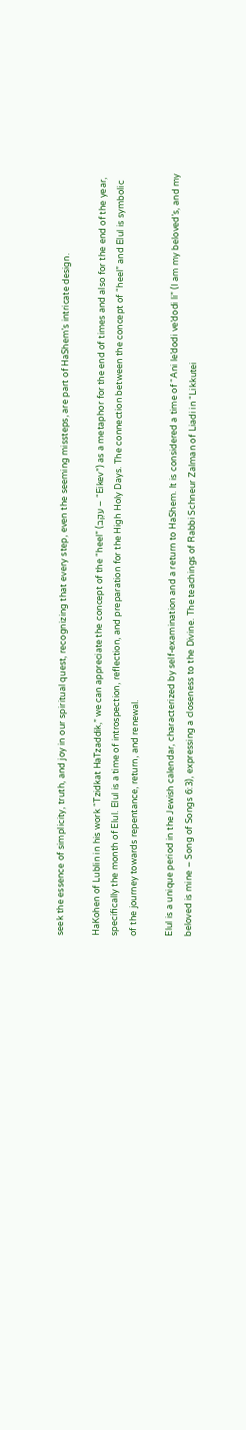seek the essence of simplicity, truth, and joy in our spiritual quest, recognizing that every step, even the seeming missteps, are part of HaShem’s intricate design.

HaKohen of Lublin in his work “Tzidkat HaTzaddik,” we can appreciate the concept of the “heel” (עֵקֶב – “Eikev”) as a metaphor for the end of times and also for the end of the year, specifically the month of Elul. Elul is a time of introspection, reflection, and preparation for the High Holy Days. The connection between the concept of “heel” and Elul is symbolic of the journey towards repentance, return, and renewal.

Elul is a unique period in the Jewish calendar, characterized by self-examination and a return to HaShem. It is considered a time of “Ani le’dodi ve’dodi li” (I am my beloved’s, and my beloved is mine – Song of Songs 6:3), expressing a closeness to the Divine. The teachings of Rabbi Schneur Zalman of Liadi in “Likkutei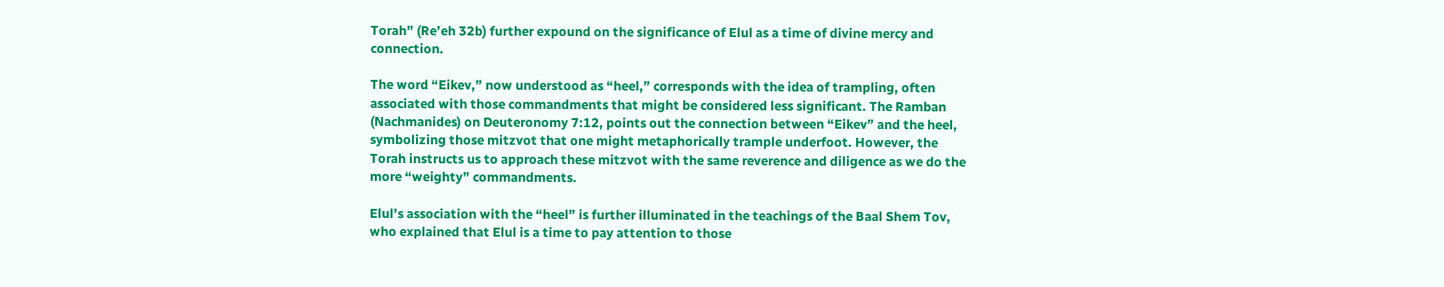Torah” (Re’eh 32b) further expound on the significance of Elul as a time of divine mercy and connection.

The word “Eikev,” now understood as “heel,” corresponds with the idea of trampling, often associated with those commandments that might be considered less significant. The Ramban (Nachmanides) on Deuteronomy 7:12, points out the connection between “Eikev” and the heel, symbolizing those mitzvot that one might metaphorically trample underfoot. However, the Torah instructs us to approach these mitzvot with the same reverence and diligence as we do the more “weighty” commandments.

Elul’s association with the “heel” is further illuminated in the teachings of the Baal Shem Tov, who explained that Elul is a time to pay attention to those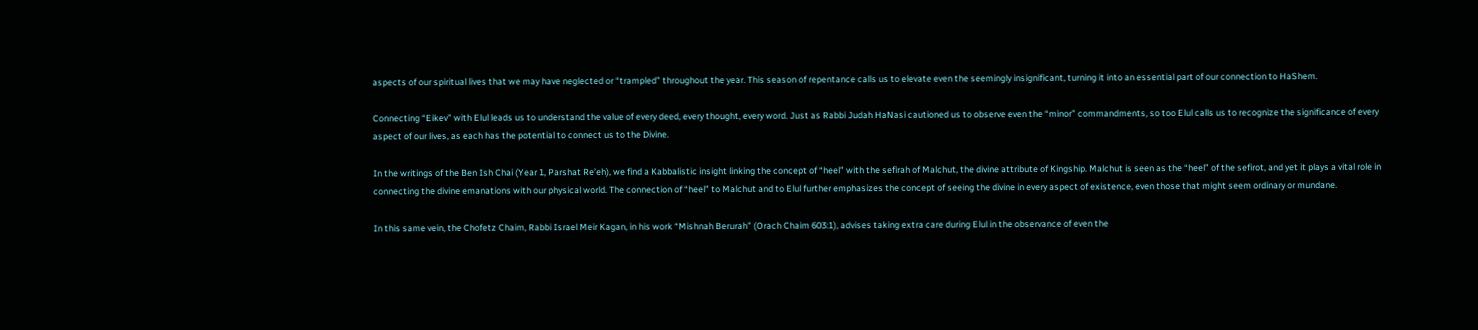aspects of our spiritual lives that we may have neglected or “trampled” throughout the year. This season of repentance calls us to elevate even the seemingly insignificant, turning it into an essential part of our connection to HaShem.

Connecting “Eikev” with Elul leads us to understand the value of every deed, every thought, every word. Just as Rabbi Judah HaNasi cautioned us to observe even the “minor” commandments, so too Elul calls us to recognize the significance of every aspect of our lives, as each has the potential to connect us to the Divine.

In the writings of the Ben Ish Chai (Year 1, Parshat Re’eh), we find a Kabbalistic insight linking the concept of “heel” with the sefirah of Malchut, the divine attribute of Kingship. Malchut is seen as the “heel” of the sefirot, and yet it plays a vital role in connecting the divine emanations with our physical world. The connection of “heel” to Malchut and to Elul further emphasizes the concept of seeing the divine in every aspect of existence, even those that might seem ordinary or mundane.

In this same vein, the Chofetz Chaim, Rabbi Israel Meir Kagan, in his work “Mishnah Berurah” (Orach Chaim 603:1), advises taking extra care during Elul in the observance of even the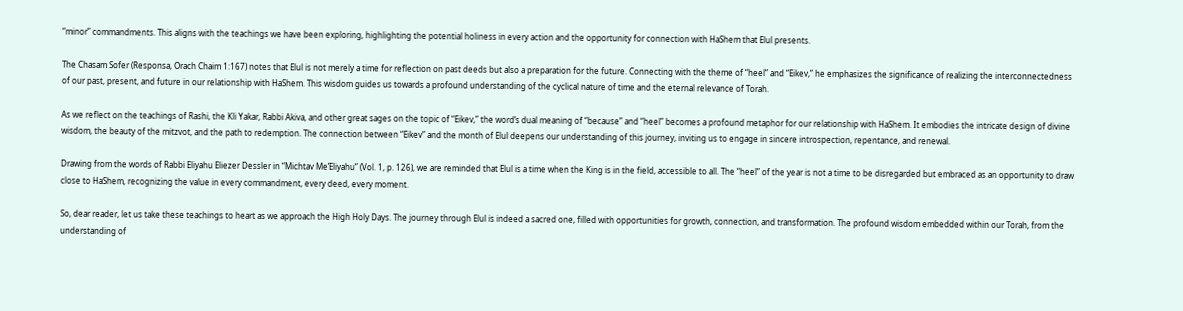“minor” commandments. This aligns with the teachings we have been exploring, highlighting the potential holiness in every action and the opportunity for connection with HaShem that Elul presents.

The Chasam Sofer (Responsa, Orach Chaim 1:167) notes that Elul is not merely a time for reflection on past deeds but also a preparation for the future. Connecting with the theme of “heel” and “Eikev,” he emphasizes the significance of realizing the interconnectedness of our past, present, and future in our relationship with HaShem. This wisdom guides us towards a profound understanding of the cyclical nature of time and the eternal relevance of Torah.

As we reflect on the teachings of Rashi, the Kli Yakar, Rabbi Akiva, and other great sages on the topic of “Eikev,” the word’s dual meaning of “because” and “heel” becomes a profound metaphor for our relationship with HaShem. It embodies the intricate design of divine wisdom, the beauty of the mitzvot, and the path to redemption. The connection between “Eikev” and the month of Elul deepens our understanding of this journey, inviting us to engage in sincere introspection, repentance, and renewal.

Drawing from the words of Rabbi Eliyahu Eliezer Dessler in “Michtav Me’Eliyahu” (Vol. 1, p. 126), we are reminded that Elul is a time when the King is in the field, accessible to all. The “heel” of the year is not a time to be disregarded but embraced as an opportunity to draw close to HaShem, recognizing the value in every commandment, every deed, every moment.

So, dear reader, let us take these teachings to heart as we approach the High Holy Days. The journey through Elul is indeed a sacred one, filled with opportunities for growth, connection, and transformation. The profound wisdom embedded within our Torah, from the understanding of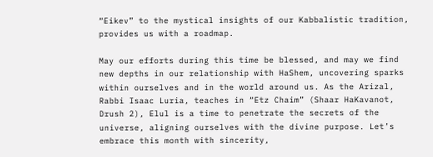“Eikev” to the mystical insights of our Kabbalistic tradition, provides us with a roadmap.

May our efforts during this time be blessed, and may we find new depths in our relationship with HaShem, uncovering sparks within ourselves and in the world around us. As the Arizal, Rabbi Isaac Luria, teaches in “Etz Chaim” (Shaar HaKavanot, Drush 2), Elul is a time to penetrate the secrets of the universe, aligning ourselves with the divine purpose. Let’s embrace this month with sincerity,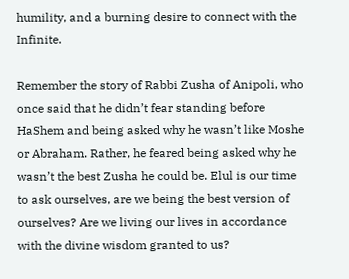humility, and a burning desire to connect with the Infinite.

Remember the story of Rabbi Zusha of Anipoli, who once said that he didn’t fear standing before HaShem and being asked why he wasn’t like Moshe or Abraham. Rather, he feared being asked why he wasn’t the best Zusha he could be. Elul is our time to ask ourselves, are we being the best version of ourselves? Are we living our lives in accordance with the divine wisdom granted to us?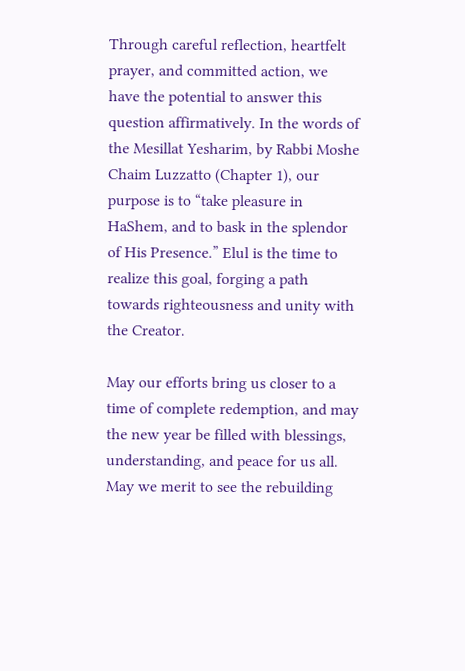Through careful reflection, heartfelt prayer, and committed action, we have the potential to answer this question affirmatively. In the words of the Mesillat Yesharim, by Rabbi Moshe Chaim Luzzatto (Chapter 1), our purpose is to “take pleasure in HaShem, and to bask in the splendor of His Presence.” Elul is the time to realize this goal, forging a path towards righteousness and unity with the Creator.

May our efforts bring us closer to a time of complete redemption, and may the new year be filled with blessings, understanding, and peace for us all. May we merit to see the rebuilding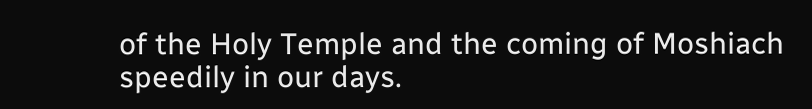of the Holy Temple and the coming of Moshiach speedily in our days.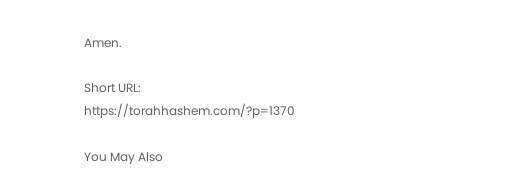Amen.

Short URL: https://torahhashem.com/?p=1370

You May Also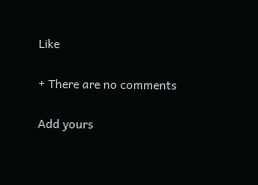Like

+ There are no comments

Add yours